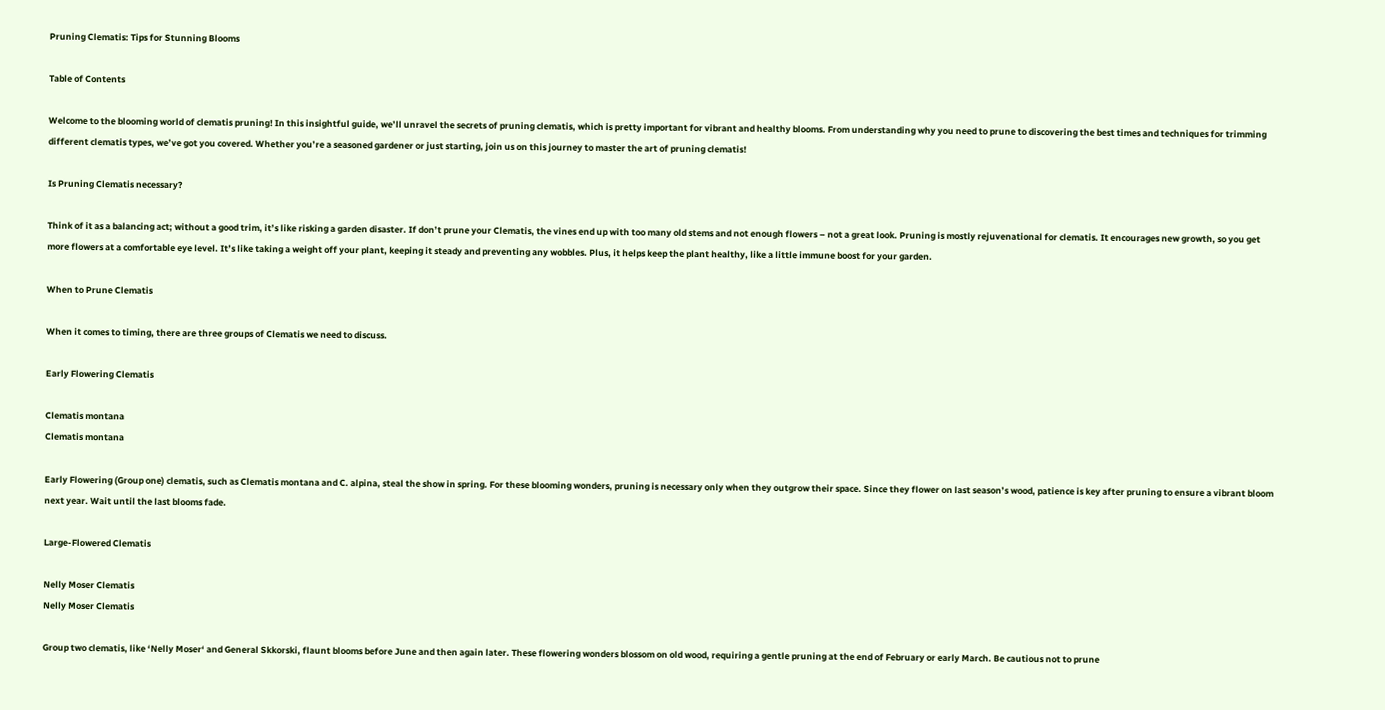Pruning Clematis: Tips for Stunning Blooms

Table of Contents

Welcome to the blooming world of clematis pruning! In this insightful guide, we’ll unravel the secrets of pruning clematis, which is pretty important for vibrant and healthy blooms. From understanding why you need to prune to discovering the best times and techniques for trimming different clematis types, we’ve got you covered. Whether you’re a seasoned gardener or just starting, join us on this journey to master the art of pruning clematis!

Is Pruning Clematis necessary?

Think of it as a balancing act; without a good trim, it’s like risking a garden disaster. If don’t prune your Clematis, the vines end up with too many old stems and not enough flowers – not a great look. Pruning is mostly rejuvenational for clematis. It encourages new growth, so you get more flowers at a comfortable eye level. It’s like taking a weight off your plant, keeping it steady and preventing any wobbles. Plus, it helps keep the plant healthy, like a little immune boost for your garden.

When to Prune Clematis

When it comes to timing, there are three groups of Clematis we need to discuss.

Early Flowering Clematis

Clematis montana
Clematis montana

Early Flowering (Group one) clematis, such as Clematis montana and C. alpina, steal the show in spring. For these blooming wonders, pruning is necessary only when they outgrow their space. Since they flower on last season’s wood, patience is key after pruning to ensure a vibrant bloom next year. Wait until the last blooms fade.

Large-Flowered Clematis

Nelly Moser Clematis
Nelly Moser Clematis

Group two clematis, like ‘Nelly Moser‘ and General Skkorski, flaunt blooms before June and then again later. These flowering wonders blossom on old wood, requiring a gentle pruning at the end of February or early March. Be cautious not to prune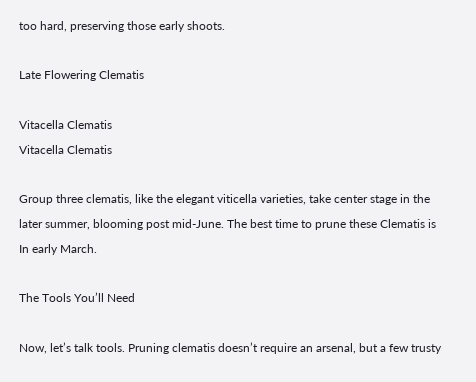too hard, preserving those early shoots.

Late Flowering Clematis

Vitacella Clematis
Vitacella Clematis

Group three clematis, like the elegant viticella varieties, take center stage in the later summer, blooming post mid-June. The best time to prune these Clematis is In early March.

The Tools You’ll Need

Now, let’s talk tools. Pruning clematis doesn’t require an arsenal, but a few trusty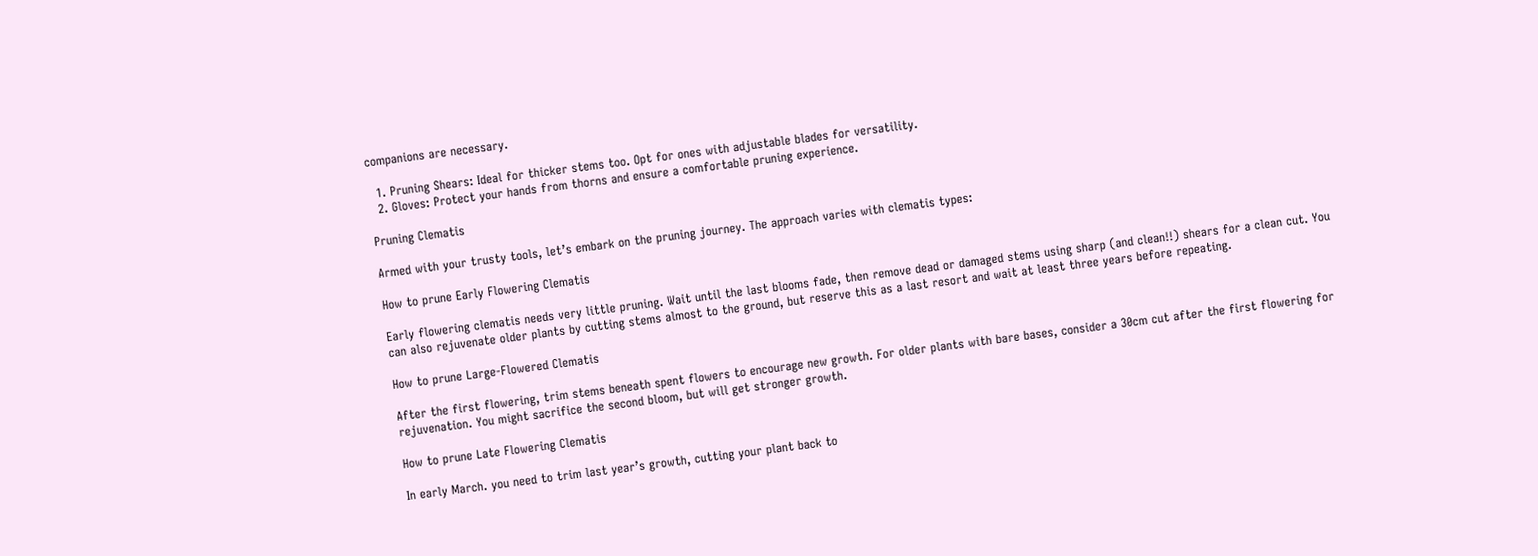companions are necessary.

  1. Pruning Shears: Ideal for thicker stems too. Opt for ones with adjustable blades for versatility.
  2. Gloves: Protect your hands from thorns and ensure a comfortable pruning experience.

Pruning Clematis

Armed with your trusty tools, let’s embark on the pruning journey. The approach varies with clematis types:

How to prune Early Flowering Clematis

Early flowering clematis needs very little pruning. Wait until the last blooms fade, then remove dead or damaged stems using sharp (and clean!!) shears for a clean cut. You can also rejuvenate older plants by cutting stems almost to the ground, but reserve this as a last resort and wait at least three years before repeating.

How to prune Large-Flowered Clematis

After the first flowering, trim stems beneath spent flowers to encourage new growth. For older plants with bare bases, consider a 30cm cut after the first flowering for rejuvenation. You might sacrifice the second bloom, but will get stronger growth.

How to prune Late Flowering Clematis

In early March. you need to trim last year’s growth, cutting your plant back to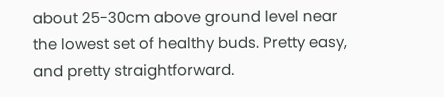about 25-30cm above ground level near the lowest set of healthy buds. Pretty easy, and pretty straightforward.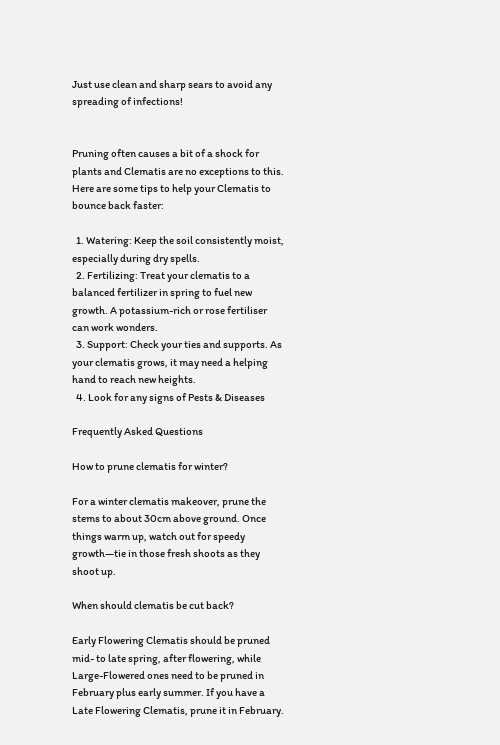Just use clean and sharp sears to avoid any spreading of infections!


Pruning often causes a bit of a shock for plants and Clematis are no exceptions to this. Here are some tips to help your Clematis to bounce back faster:

  1. Watering: Keep the soil consistently moist, especially during dry spells.
  2. Fertilizing: Treat your clematis to a balanced fertilizer in spring to fuel new growth. A potassium-rich or rose fertiliser can work wonders.
  3. Support: Check your ties and supports. As your clematis grows, it may need a helping hand to reach new heights.
  4. Look for any signs of Pests & Diseases

Frequently Asked Questions

How to prune clematis for winter?

For a winter clematis makeover, prune the stems to about 30cm above ground. Once things warm up, watch out for speedy growth—tie in those fresh shoots as they shoot up.

When should clematis be cut back?

Early Flowering Clematis should be pruned mid- to late spring, after flowering, while Large-Flowered ones need to be pruned in February plus early summer. If you have a Late Flowering Clematis, prune it in February.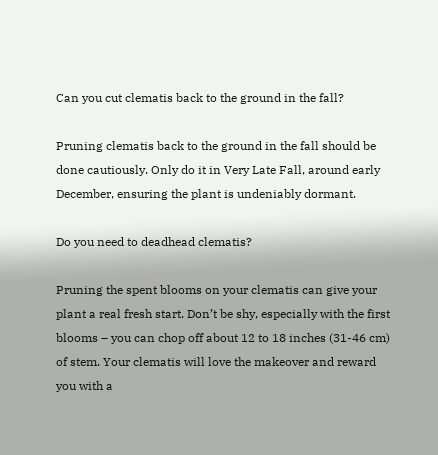Can you cut clematis back to the ground in the fall?

Pruning clematis back to the ground in the fall should be done cautiously. Only do it in Very Late Fall, around early December, ensuring the plant is undeniably dormant.

Do you need to deadhead clematis?

Pruning the spent blooms on your clematis can give your plant a real fresh start. Don’t be shy, especially with the first blooms – you can chop off about 12 to 18 inches (31-46 cm) of stem. Your clematis will love the makeover and reward you with a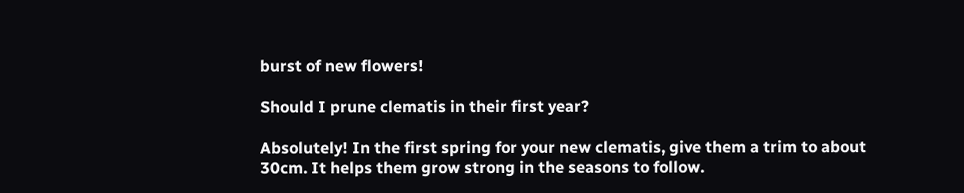burst of new flowers!

Should I prune clematis in their first year?

Absolutely! In the first spring for your new clematis, give them a trim to about 30cm. It helps them grow strong in the seasons to follow.